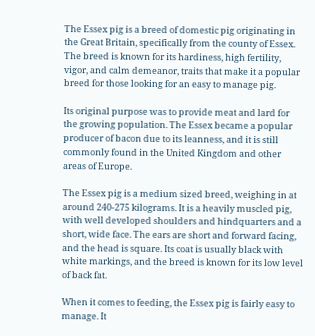The Essex pig is a breed of domestic pig originating in the Great Britain, specifically from the county of Essex. The breed is known for its hardiness, high fertility, vigor, and calm demeanor, traits that make it a popular breed for those looking for an easy to manage pig.

Its original purpose was to provide meat and lard for the growing population. The Essex became a popular producer of bacon due to its leanness, and it is still commonly found in the United Kingdom and other areas of Europe.

The Essex pig is a medium sized breed, weighing in at around 240-275 kilograms. It is a heavily muscled pig, with well developed shoulders and hindquarters and a short, wide face. The ears are short and forward facing, and the head is square. Its coat is usually black with white markings, and the breed is known for its low level of back fat.

When it comes to feeding, the Essex pig is fairly easy to manage. It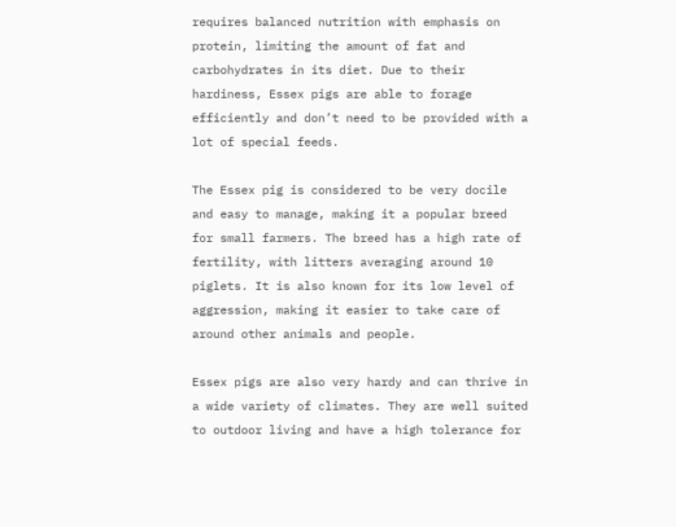requires balanced nutrition with emphasis on protein, limiting the amount of fat and carbohydrates in its diet. Due to their hardiness, Essex pigs are able to forage efficiently and don’t need to be provided with a lot of special feeds.

The Essex pig is considered to be very docile and easy to manage, making it a popular breed for small farmers. The breed has a high rate of fertility, with litters averaging around 10 piglets. It is also known for its low level of aggression, making it easier to take care of around other animals and people.

Essex pigs are also very hardy and can thrive in a wide variety of climates. They are well suited to outdoor living and have a high tolerance for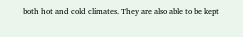both hot and cold climates. They are also able to be kept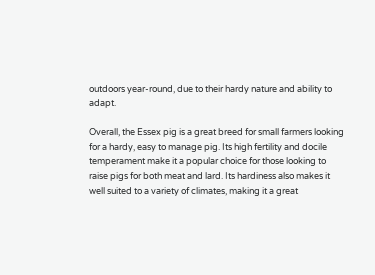outdoors year-round, due to their hardy nature and ability to adapt.

Overall, the Essex pig is a great breed for small farmers looking for a hardy, easy to manage pig. Its high fertility and docile temperament make it a popular choice for those looking to raise pigs for both meat and lard. Its hardiness also makes it well suited to a variety of climates, making it a great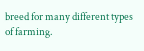breed for many different types of farming.